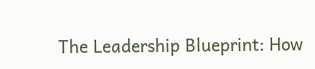The Leadership Blueprint: How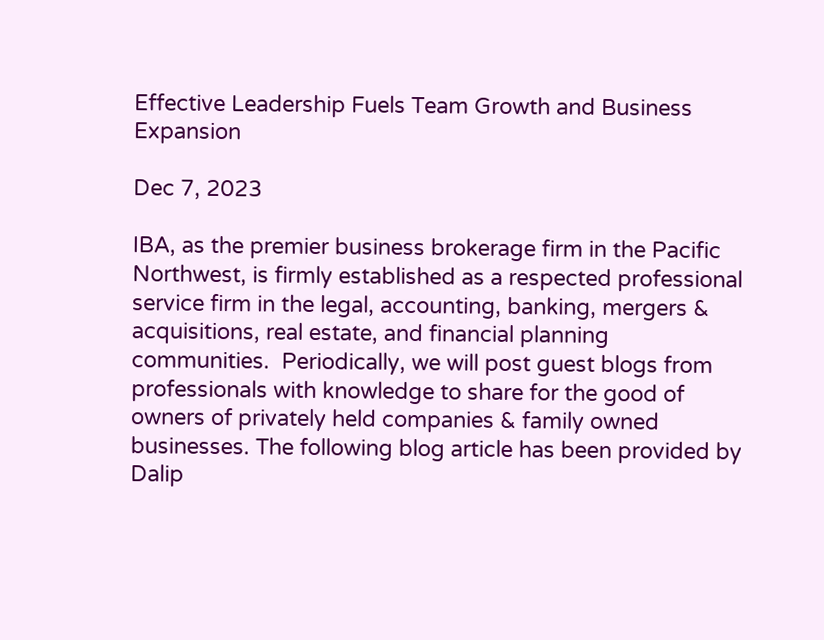Effective Leadership Fuels Team Growth and Business Expansion

Dec 7, 2023

IBA, as the premier business brokerage firm in the Pacific Northwest, is firmly established as a respected professional service firm in the legal, accounting, banking, mergers & acquisitions, real estate, and financial planning communities.  Periodically, we will post guest blogs from professionals with knowledge to share for the good of owners of privately held companies & family owned businesses. The following blog article has been provided by Dalip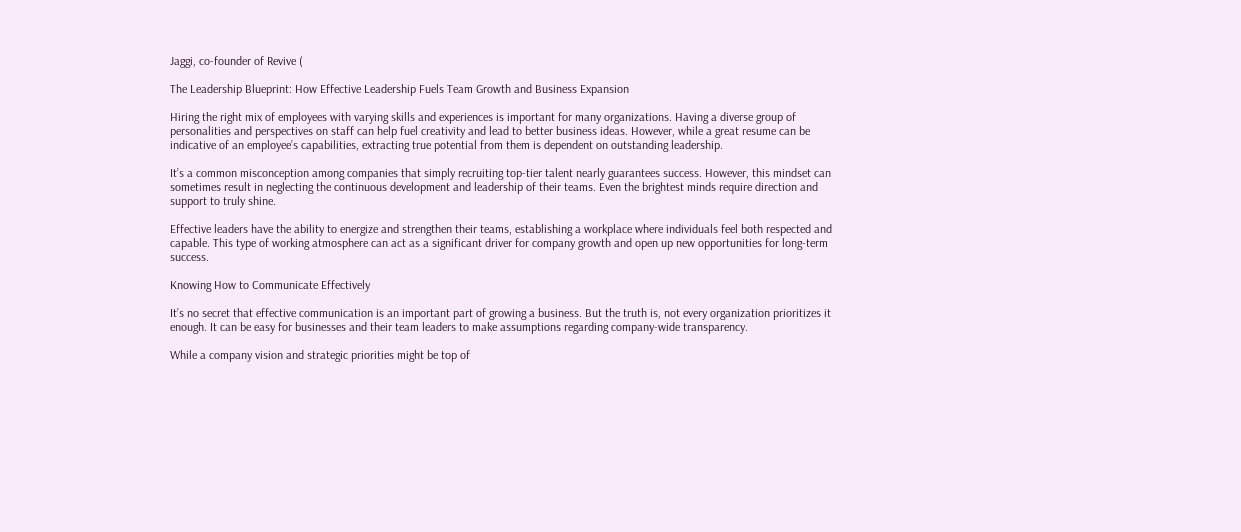Jaggi, co-founder of Revive (

The Leadership Blueprint: How Effective Leadership Fuels Team Growth and Business Expansion

Hiring the right mix of employees with varying skills and experiences is important for many organizations. Having a diverse group of personalities and perspectives on staff can help fuel creativity and lead to better business ideas. However, while a great resume can be indicative of an employee’s capabilities, extracting true potential from them is dependent on outstanding leadership.

It’s a common misconception among companies that simply recruiting top-tier talent nearly guarantees success. However, this mindset can sometimes result in neglecting the continuous development and leadership of their teams. Even the brightest minds require direction and support to truly shine.

Effective leaders have the ability to energize and strengthen their teams, establishing a workplace where individuals feel both respected and capable. This type of working atmosphere can act as a significant driver for company growth and open up new opportunities for long-term success.

Knowing How to Communicate Effectively

It’s no secret that effective communication is an important part of growing a business. But the truth is, not every organization prioritizes it enough. It can be easy for businesses and their team leaders to make assumptions regarding company-wide transparency.

While a company vision and strategic priorities might be top of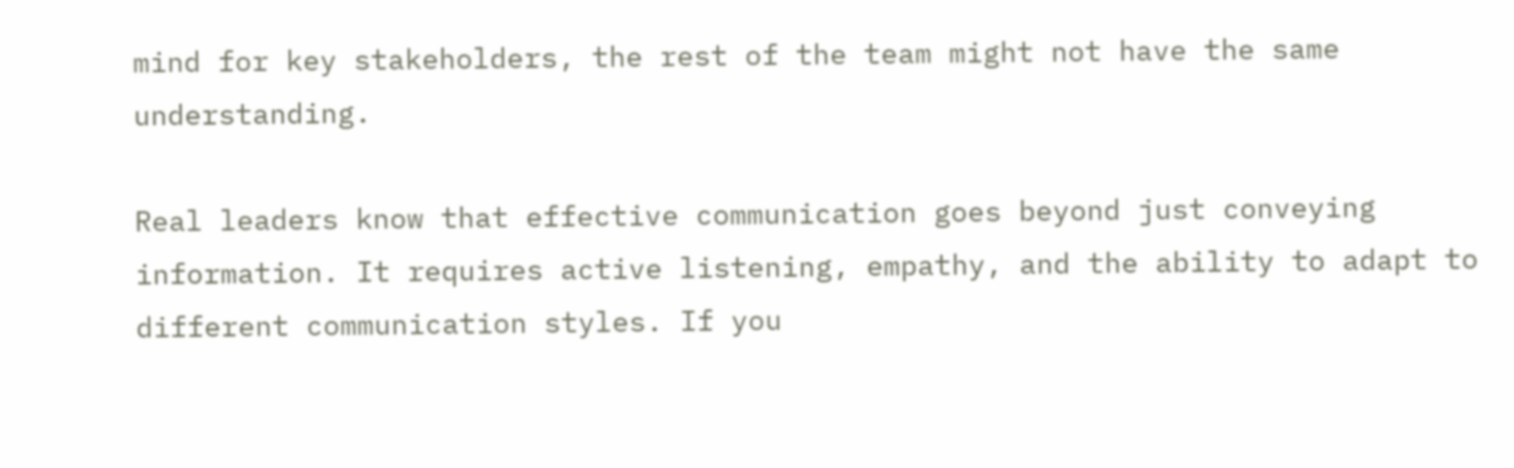mind for key stakeholders, the rest of the team might not have the same understanding.

Real leaders know that effective communication goes beyond just conveying information. It requires active listening, empathy, and the ability to adapt to different communication styles. If you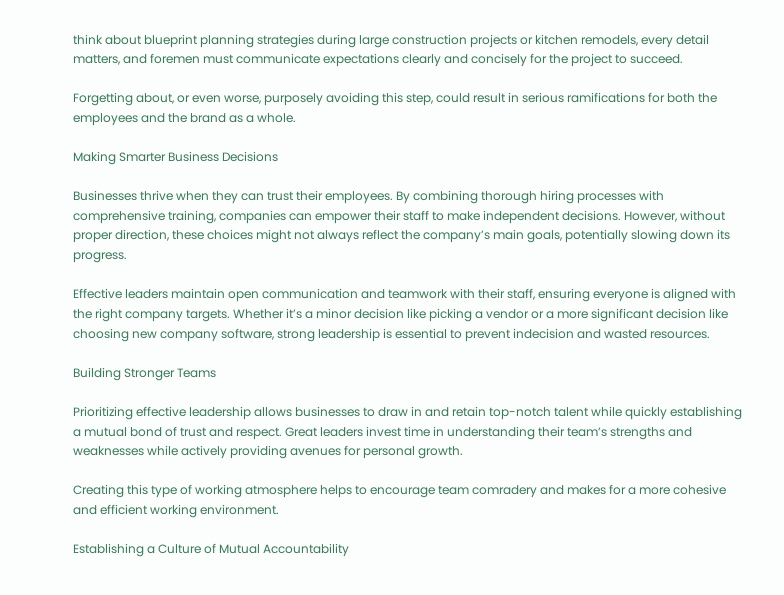think about blueprint planning strategies during large construction projects or kitchen remodels, every detail matters, and foremen must communicate expectations clearly and concisely for the project to succeed.

Forgetting about, or even worse, purposely avoiding this step, could result in serious ramifications for both the employees and the brand as a whole.

Making Smarter Business Decisions

Businesses thrive when they can trust their employees. By combining thorough hiring processes with comprehensive training, companies can empower their staff to make independent decisions. However, without proper direction, these choices might not always reflect the company’s main goals, potentially slowing down its progress.

Effective leaders maintain open communication and teamwork with their staff, ensuring everyone is aligned with the right company targets. Whether it’s a minor decision like picking a vendor or a more significant decision like choosing new company software, strong leadership is essential to prevent indecision and wasted resources.

Building Stronger Teams

Prioritizing effective leadership allows businesses to draw in and retain top-notch talent while quickly establishing a mutual bond of trust and respect. Great leaders invest time in understanding their team’s strengths and weaknesses while actively providing avenues for personal growth.

Creating this type of working atmosphere helps to encourage team comradery and makes for a more cohesive and efficient working environment.

Establishing a Culture of Mutual Accountability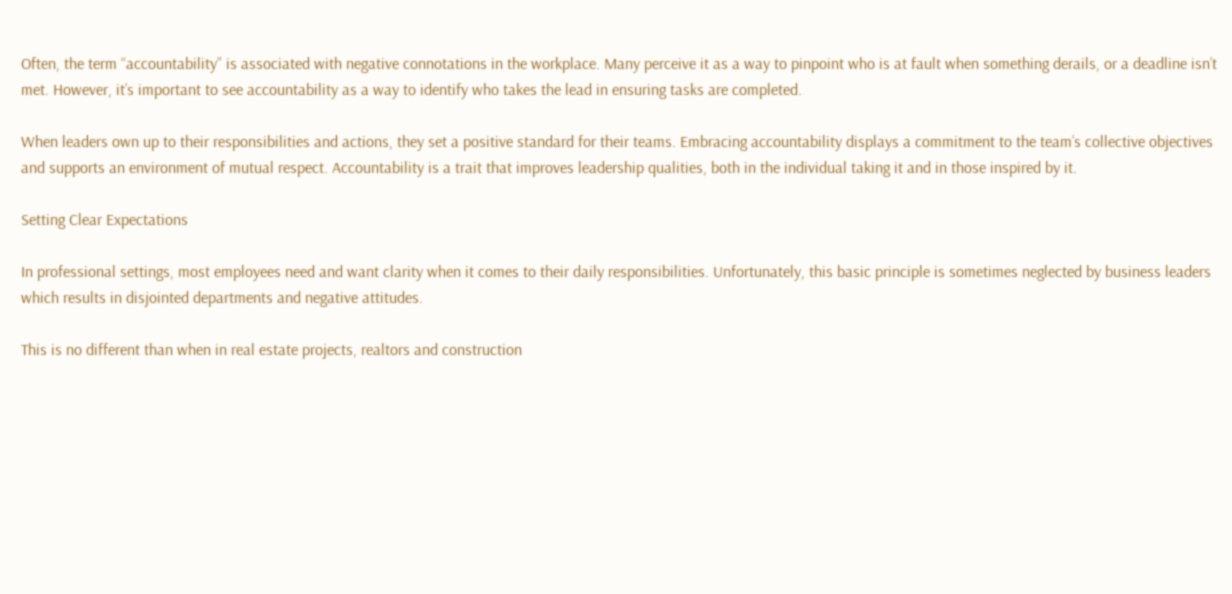Often, the term “accountability” is associated with negative connotations in the workplace. Many perceive it as a way to pinpoint who is at fault when something derails, or a deadline isn’t met. However, it’s important to see accountability as a way to identify who takes the lead in ensuring tasks are completed.

When leaders own up to their responsibilities and actions, they set a positive standard for their teams. Embracing accountability displays a commitment to the team’s collective objectives and supports an environment of mutual respect. Accountability is a trait that improves leadership qualities, both in the individual taking it and in those inspired by it.

Setting Clear Expectations

In professional settings, most employees need and want clarity when it comes to their daily responsibilities. Unfortunately, this basic principle is sometimes neglected by business leaders which results in disjointed departments and negative attitudes.

This is no different than when in real estate projects, realtors and construction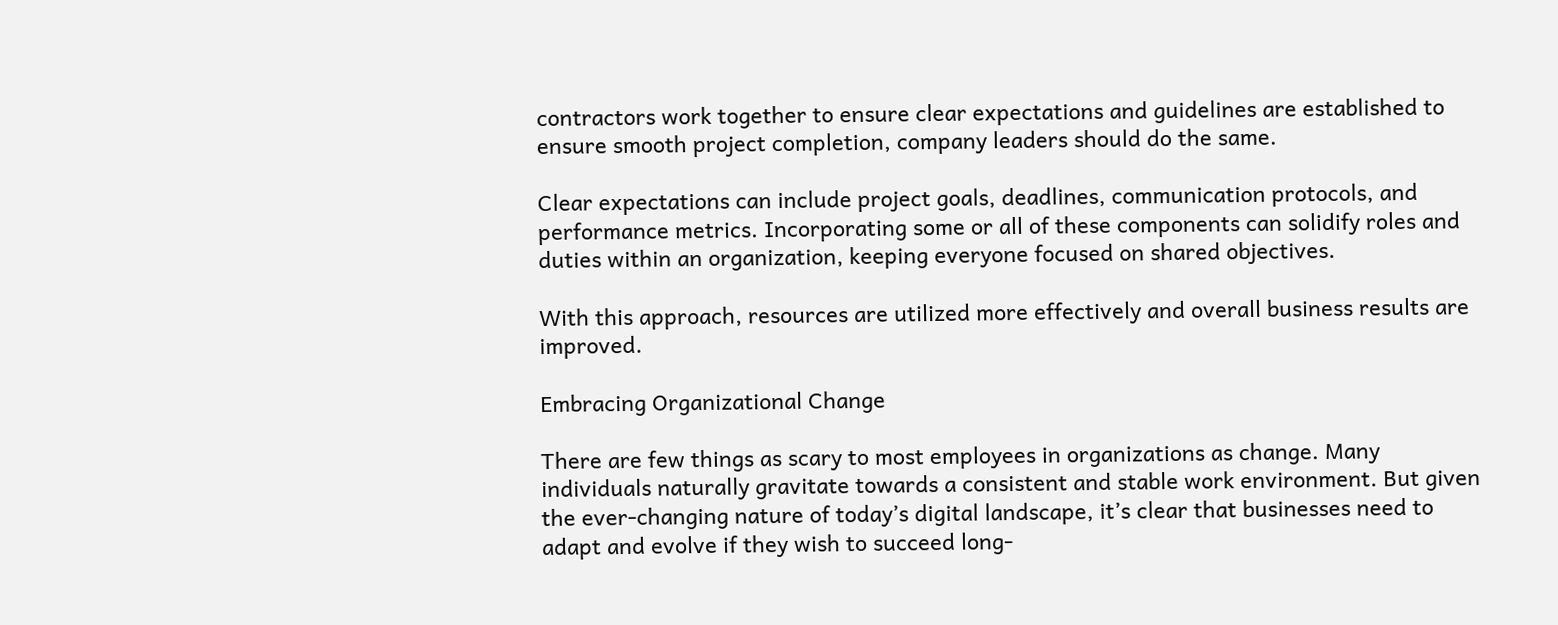contractors work together to ensure clear expectations and guidelines are established to ensure smooth project completion, company leaders should do the same.

Clear expectations can include project goals, deadlines, communication protocols, and performance metrics. Incorporating some or all of these components can solidify roles and duties within an organization, keeping everyone focused on shared objectives.

With this approach, resources are utilized more effectively and overall business results are improved.

Embracing Organizational Change

There are few things as scary to most employees in organizations as change. Many individuals naturally gravitate towards a consistent and stable work environment. But given the ever-changing nature of today’s digital landscape, it’s clear that businesses need to adapt and evolve if they wish to succeed long-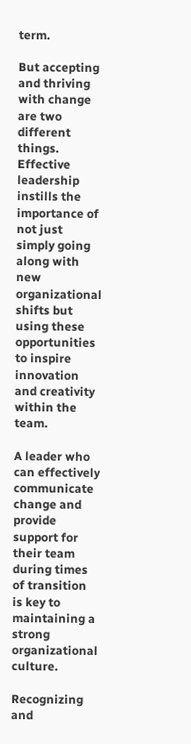term.

But accepting and thriving with change are two different things. Effective leadership instills the importance of not just simply going along with new organizational shifts but using these opportunities to inspire innovation and creativity within the team.

A leader who can effectively communicate change and provide support for their team during times of transition is key to maintaining a strong organizational culture.

Recognizing and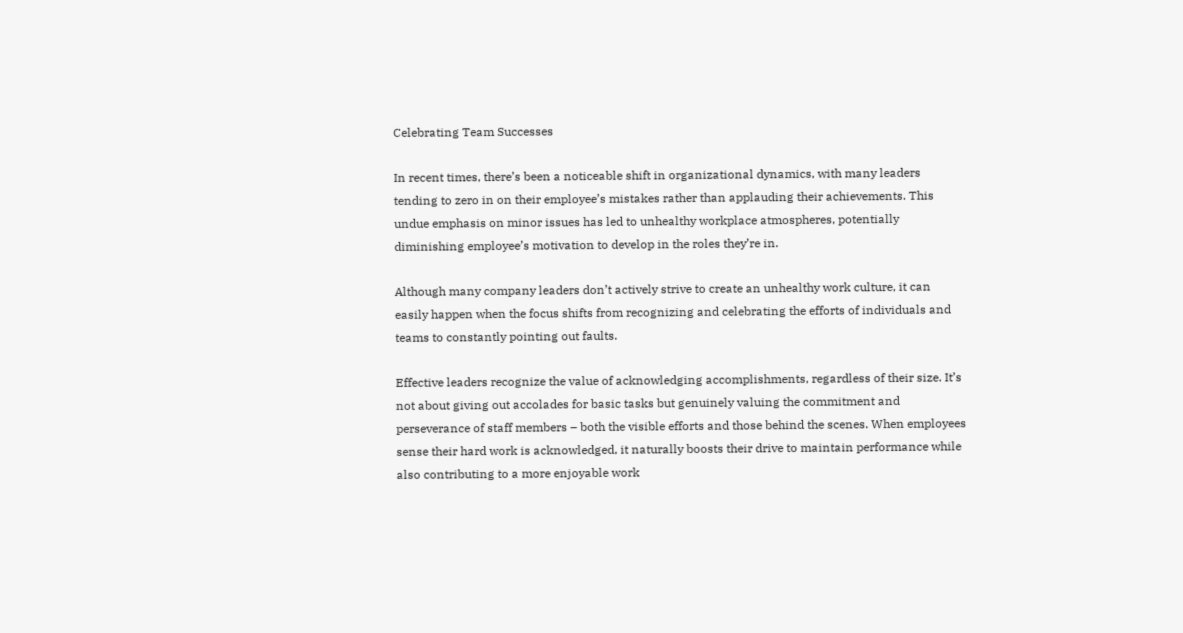Celebrating Team Successes

In recent times, there’s been a noticeable shift in organizational dynamics, with many leaders tending to zero in on their employee’s mistakes rather than applauding their achievements. This undue emphasis on minor issues has led to unhealthy workplace atmospheres, potentially diminishing employee’s motivation to develop in the roles they’re in.

Although many company leaders don’t actively strive to create an unhealthy work culture, it can easily happen when the focus shifts from recognizing and celebrating the efforts of individuals and teams to constantly pointing out faults.

Effective leaders recognize the value of acknowledging accomplishments, regardless of their size. It’s not about giving out accolades for basic tasks but genuinely valuing the commitment and perseverance of staff members – both the visible efforts and those behind the scenes. When employees sense their hard work is acknowledged, it naturally boosts their drive to maintain performance while also contributing to a more enjoyable work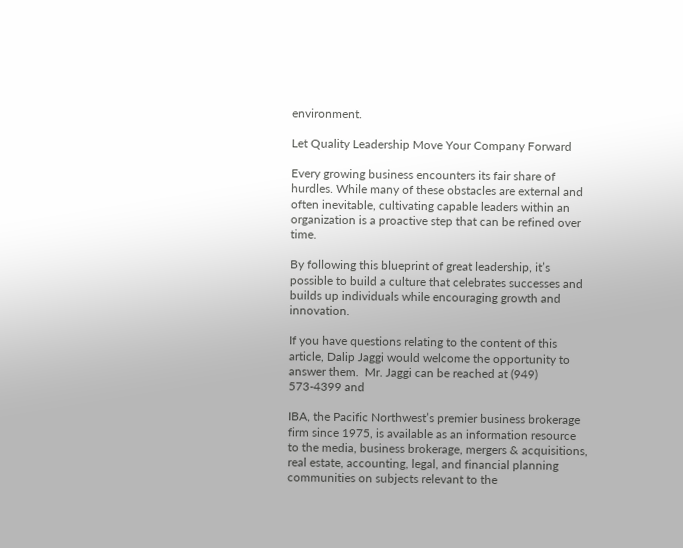environment.

Let Quality Leadership Move Your Company Forward

Every growing business encounters its fair share of hurdles. While many of these obstacles are external and often inevitable, cultivating capable leaders within an organization is a proactive step that can be refined over time.

By following this blueprint of great leadership, it’s possible to build a culture that celebrates successes and builds up individuals while encouraging growth and innovation.

If you have questions relating to the content of this article, Dalip Jaggi would welcome the opportunity to answer them.  Mr. Jaggi can be reached at (949) 573-4399 and

IBA, the Pacific Northwest’s premier business brokerage firm since 1975, is available as an information resource to the media, business brokerage, mergers & acquisitions, real estate, accounting, legal, and financial planning communities on subjects relevant to the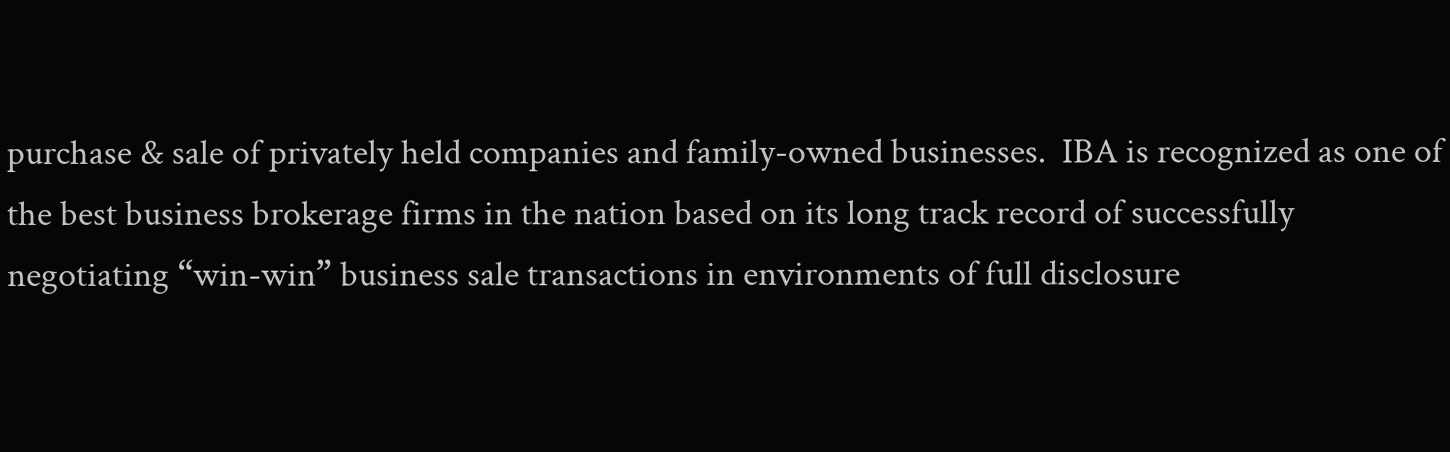purchase & sale of privately held companies and family-owned businesses.  IBA is recognized as one of the best business brokerage firms in the nation based on its long track record of successfully negotiating “win-win” business sale transactions in environments of full disclosure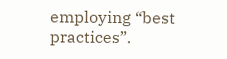employing “best practices”.